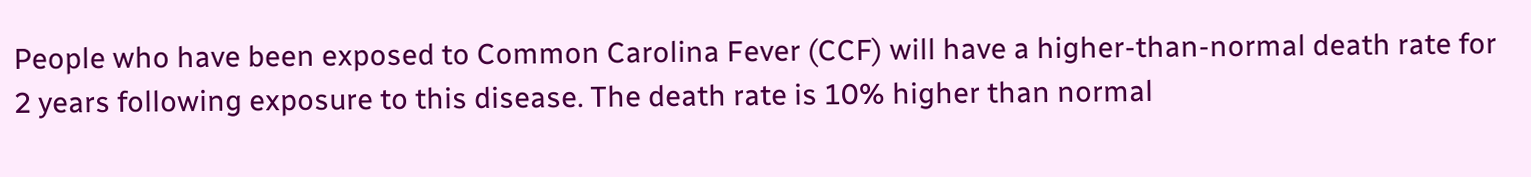People who have been exposed to Common Carolina Fever (CCF) will have a higher-than-normal death rate for 2 years following exposure to this disease. The death rate is 10% higher than normal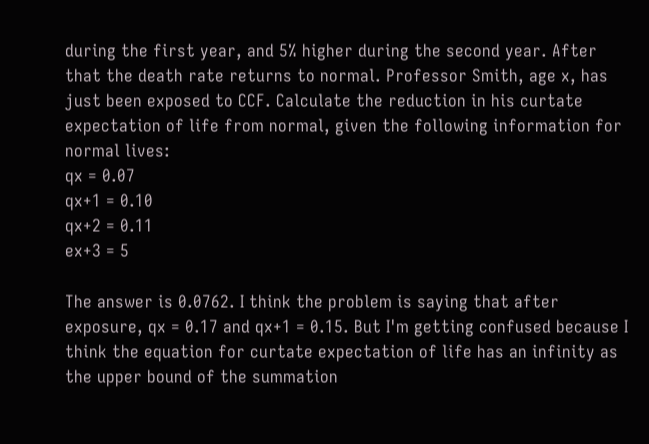during the first year, and 5% higher during the second year. After that the death rate returns to normal. Professor Smith, age x, has just been exposed to CCF. Calculate the reduction in his curtate expectation of life from normal, given the following information for normal lives:
qx = 0.07
qx+1 = 0.10
qx+2 = 0.11
ex+3 = 5

The answer is 0.0762. I think the problem is saying that after exposure, qx = 0.17 and qx+1 = 0.15. But I'm getting confused because I think the equation for curtate expectation of life has an infinity as the upper bound of the summation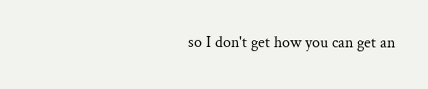so I don't get how you can get an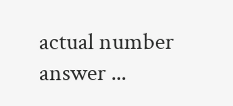actual number answer ...